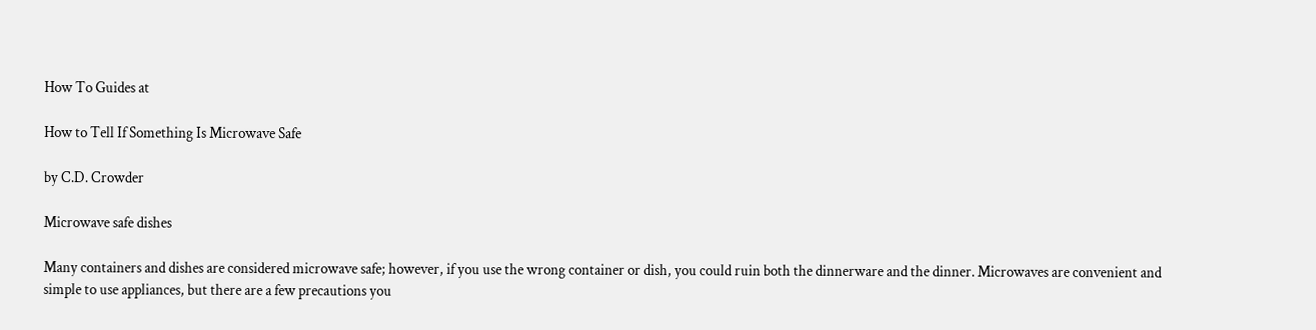How To Guides at

How to Tell If Something Is Microwave Safe

by C.D. Crowder

Microwave safe dishes

Many containers and dishes are considered microwave safe; however, if you use the wrong container or dish, you could ruin both the dinnerware and the dinner. Microwaves are convenient and simple to use appliances, but there are a few precautions you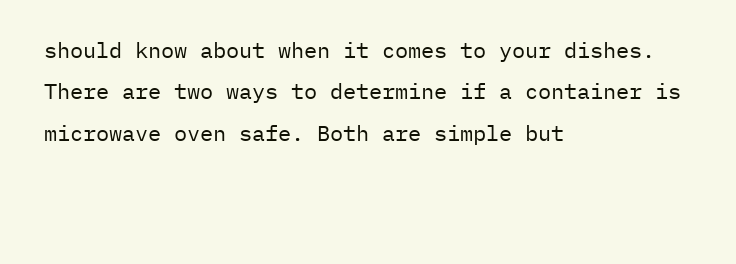should know about when it comes to your dishes. There are two ways to determine if a container is microwave oven safe. Both are simple but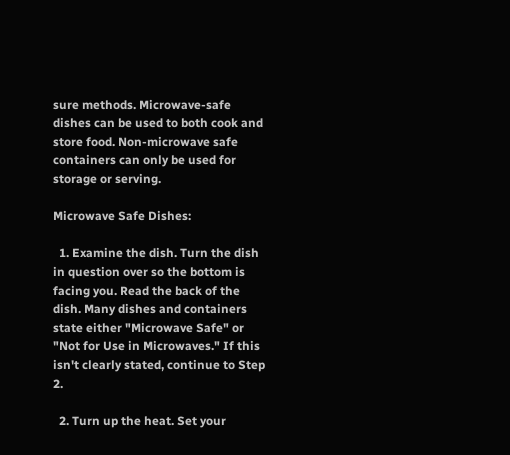sure methods. Microwave-safe dishes can be used to both cook and store food. Non-microwave safe containers can only be used for storage or serving.

Microwave Safe Dishes:

  1. Examine the dish. Turn the dish in question over so the bottom is facing you. Read the back of the dish. Many dishes and containers state either "Microwave Safe" or "Not for Use in Microwaves." If this isn't clearly stated, continue to Step 2.

  2. Turn up the heat. Set your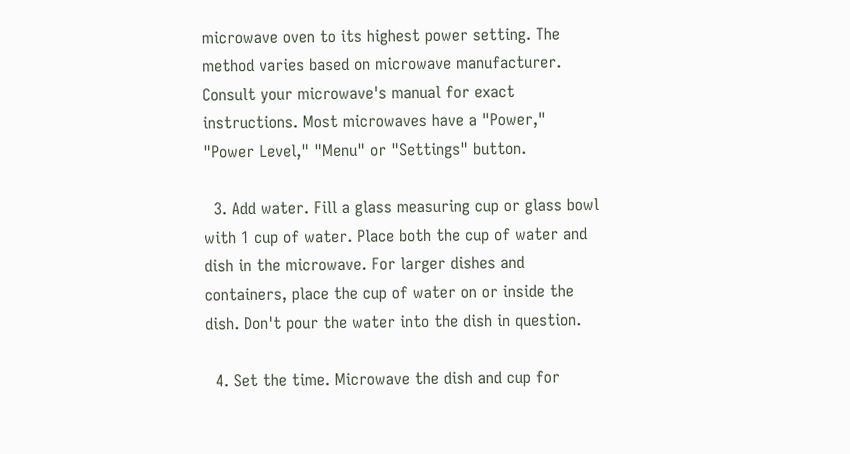microwave oven to its highest power setting. The method varies based on microwave manufacturer. Consult your microwave's manual for exact instructions. Most microwaves have a "Power," "Power Level," "Menu" or "Settings" button.

  3. Add water. Fill a glass measuring cup or glass bowl with 1 cup of water. Place both the cup of water and dish in the microwave. For larger dishes and containers, place the cup of water on or inside the dish. Don't pour the water into the dish in question.

  4. Set the time. Microwave the dish and cup for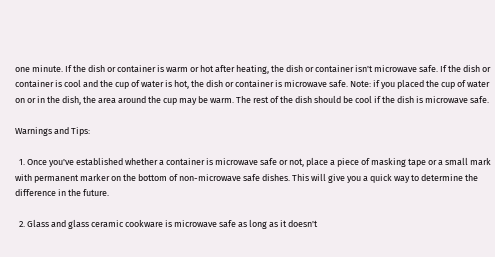one minute. If the dish or container is warm or hot after heating, the dish or container isn't microwave safe. If the dish or container is cool and the cup of water is hot, the dish or container is microwave safe. Note: if you placed the cup of water on or in the dish, the area around the cup may be warm. The rest of the dish should be cool if the dish is microwave safe.

Warnings and Tips:

  1. Once you've established whether a container is microwave safe or not, place a piece of masking tape or a small mark with permanent marker on the bottom of non-microwave safe dishes. This will give you a quick way to determine the difference in the future.

  2. Glass and glass ceramic cookware is microwave safe as long as it doesn't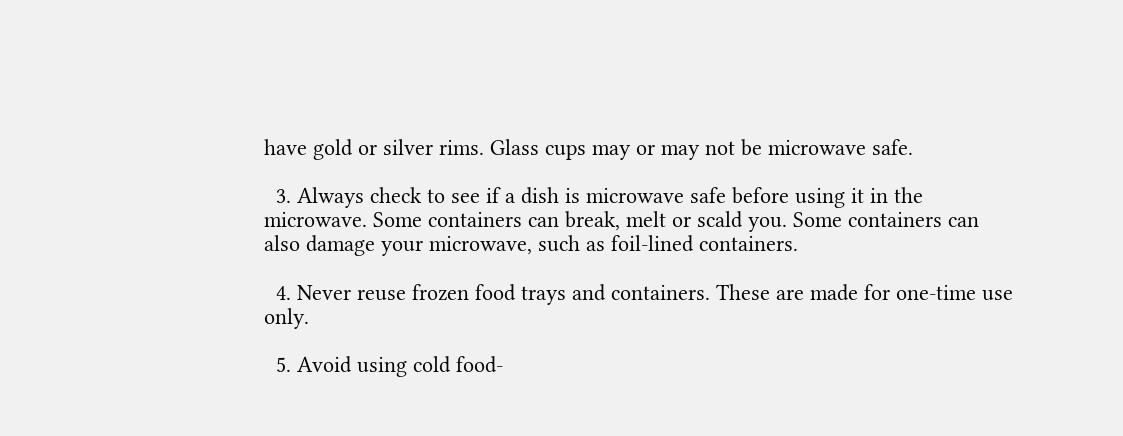have gold or silver rims. Glass cups may or may not be microwave safe.

  3. Always check to see if a dish is microwave safe before using it in the microwave. Some containers can break, melt or scald you. Some containers can also damage your microwave, such as foil-lined containers.

  4. Never reuse frozen food trays and containers. These are made for one-time use only.

  5. Avoid using cold food-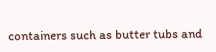containers such as butter tubs and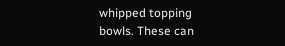whipped topping bowls. These can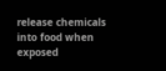release chemicals into food when exposed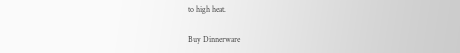to high heat.

Buy Dinnerware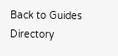Back to Guides Directory